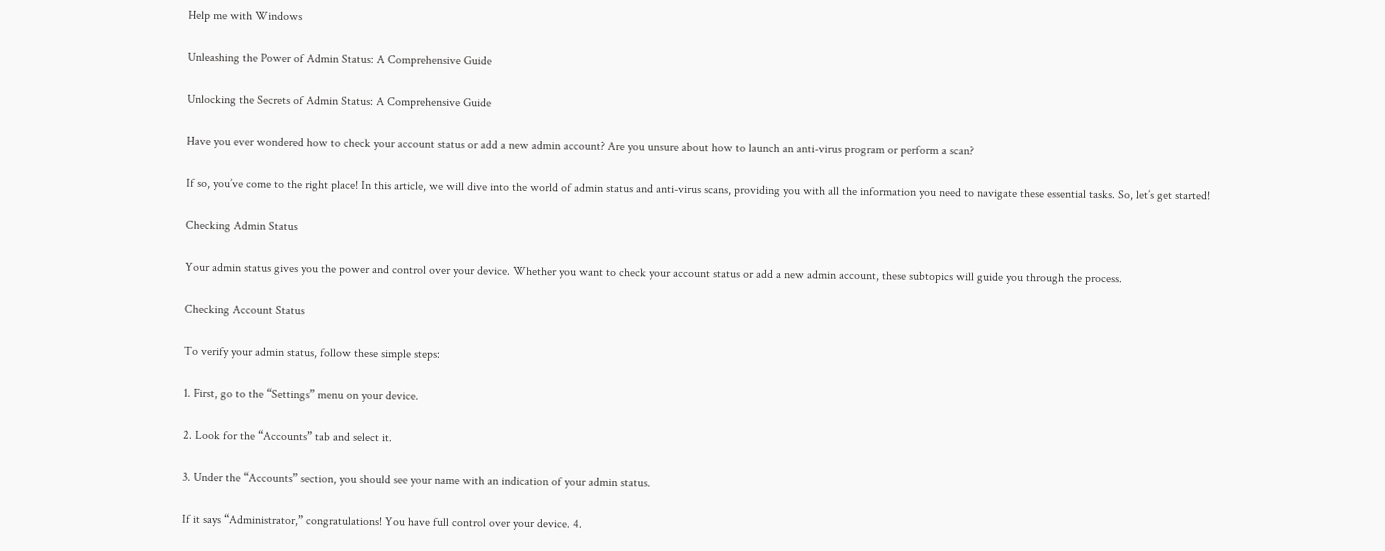Help me with Windows

Unleashing the Power of Admin Status: A Comprehensive Guide

Unlocking the Secrets of Admin Status: A Comprehensive Guide

Have you ever wondered how to check your account status or add a new admin account? Are you unsure about how to launch an anti-virus program or perform a scan?

If so, you’ve come to the right place! In this article, we will dive into the world of admin status and anti-virus scans, providing you with all the information you need to navigate these essential tasks. So, let’s get started!

Checking Admin Status

Your admin status gives you the power and control over your device. Whether you want to check your account status or add a new admin account, these subtopics will guide you through the process.

Checking Account Status

To verify your admin status, follow these simple steps:

1. First, go to the “Settings” menu on your device.

2. Look for the “Accounts” tab and select it.

3. Under the “Accounts” section, you should see your name with an indication of your admin status.

If it says “Administrator,” congratulations! You have full control over your device. 4.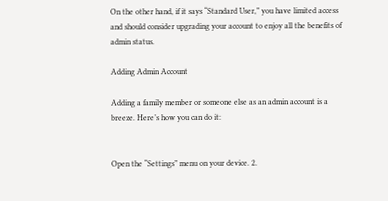On the other hand, if it says “Standard User,” you have limited access and should consider upgrading your account to enjoy all the benefits of admin status.

Adding Admin Account

Adding a family member or someone else as an admin account is a breeze. Here’s how you can do it:


Open the “Settings” menu on your device. 2.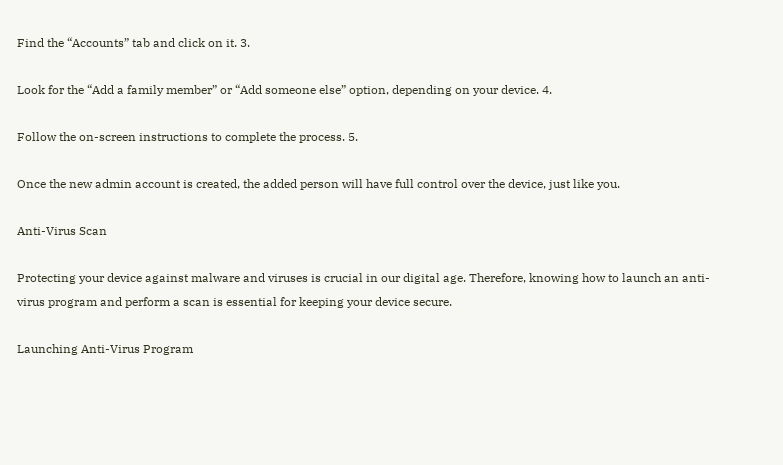Find the “Accounts” tab and click on it. 3.

Look for the “Add a family member” or “Add someone else” option, depending on your device. 4.

Follow the on-screen instructions to complete the process. 5.

Once the new admin account is created, the added person will have full control over the device, just like you.

Anti-Virus Scan

Protecting your device against malware and viruses is crucial in our digital age. Therefore, knowing how to launch an anti-virus program and perform a scan is essential for keeping your device secure.

Launching Anti-Virus Program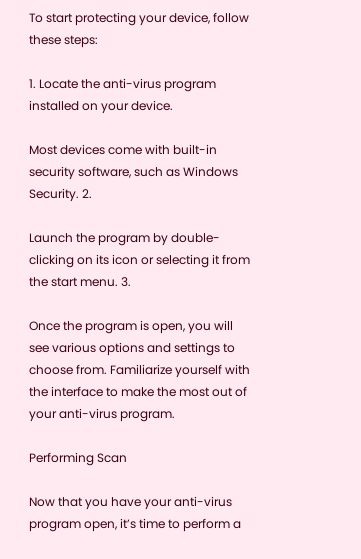To start protecting your device, follow these steps:

1. Locate the anti-virus program installed on your device.

Most devices come with built-in security software, such as Windows Security. 2.

Launch the program by double-clicking on its icon or selecting it from the start menu. 3.

Once the program is open, you will see various options and settings to choose from. Familiarize yourself with the interface to make the most out of your anti-virus program.

Performing Scan

Now that you have your anti-virus program open, it’s time to perform a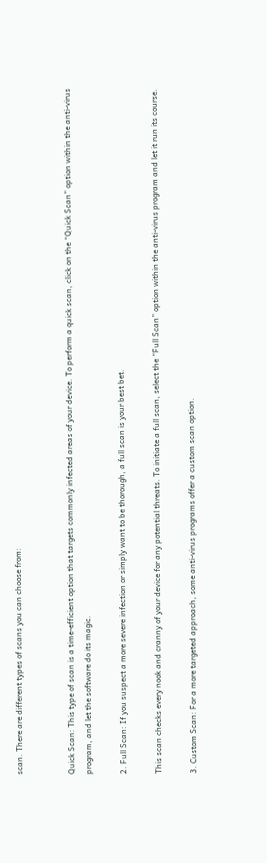scan. There are different types of scans you can choose from:


Quick Scan: This type of scan is a time-efficient option that targets commonly infected areas of your device. To perform a quick scan, click on the “Quick Scan” option within the anti-virus program, and let the software do its magic.

2. Full Scan: If you suspect a more severe infection or simply want to be thorough, a full scan is your best bet.

This scan checks every nook and cranny of your device for any potential threats. To initiate a full scan, select the “Full Scan” option within the anti-virus program and let it run its course.

3. Custom Scan: For a more targeted approach, some anti-virus programs offer a custom scan option.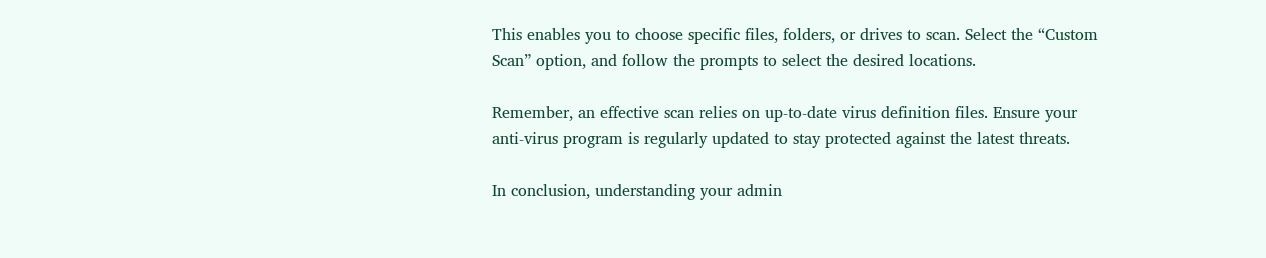This enables you to choose specific files, folders, or drives to scan. Select the “Custom Scan” option, and follow the prompts to select the desired locations.

Remember, an effective scan relies on up-to-date virus definition files. Ensure your anti-virus program is regularly updated to stay protected against the latest threats.

In conclusion, understanding your admin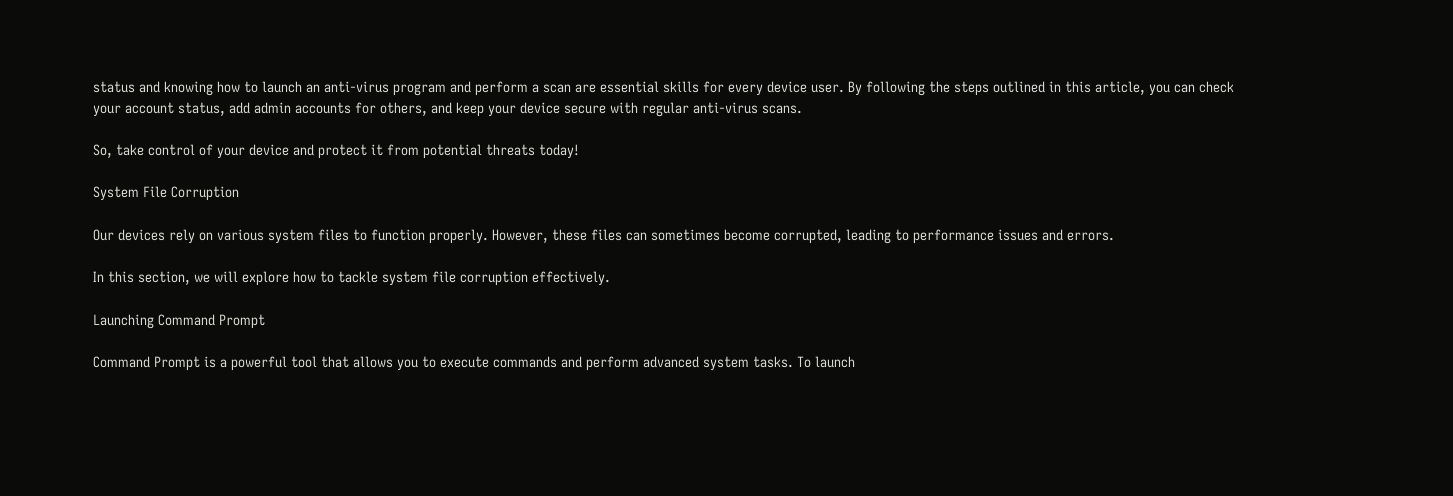status and knowing how to launch an anti-virus program and perform a scan are essential skills for every device user. By following the steps outlined in this article, you can check your account status, add admin accounts for others, and keep your device secure with regular anti-virus scans.

So, take control of your device and protect it from potential threats today!

System File Corruption

Our devices rely on various system files to function properly. However, these files can sometimes become corrupted, leading to performance issues and errors.

In this section, we will explore how to tackle system file corruption effectively.

Launching Command Prompt

Command Prompt is a powerful tool that allows you to execute commands and perform advanced system tasks. To launch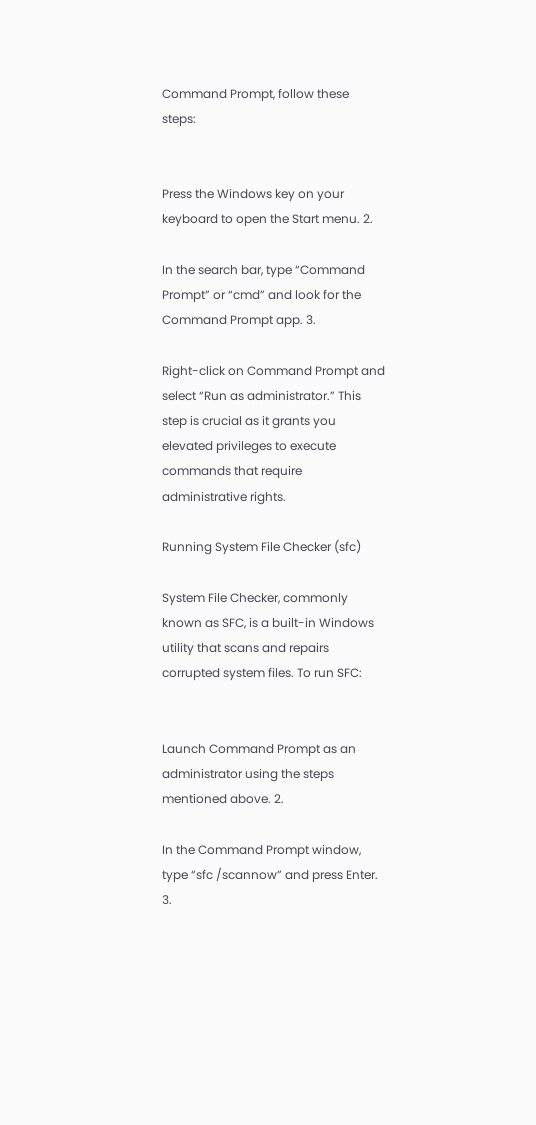Command Prompt, follow these steps:


Press the Windows key on your keyboard to open the Start menu. 2.

In the search bar, type “Command Prompt” or “cmd” and look for the Command Prompt app. 3.

Right-click on Command Prompt and select “Run as administrator.” This step is crucial as it grants you elevated privileges to execute commands that require administrative rights.

Running System File Checker (sfc)

System File Checker, commonly known as SFC, is a built-in Windows utility that scans and repairs corrupted system files. To run SFC:


Launch Command Prompt as an administrator using the steps mentioned above. 2.

In the Command Prompt window, type “sfc /scannow” and press Enter. 3.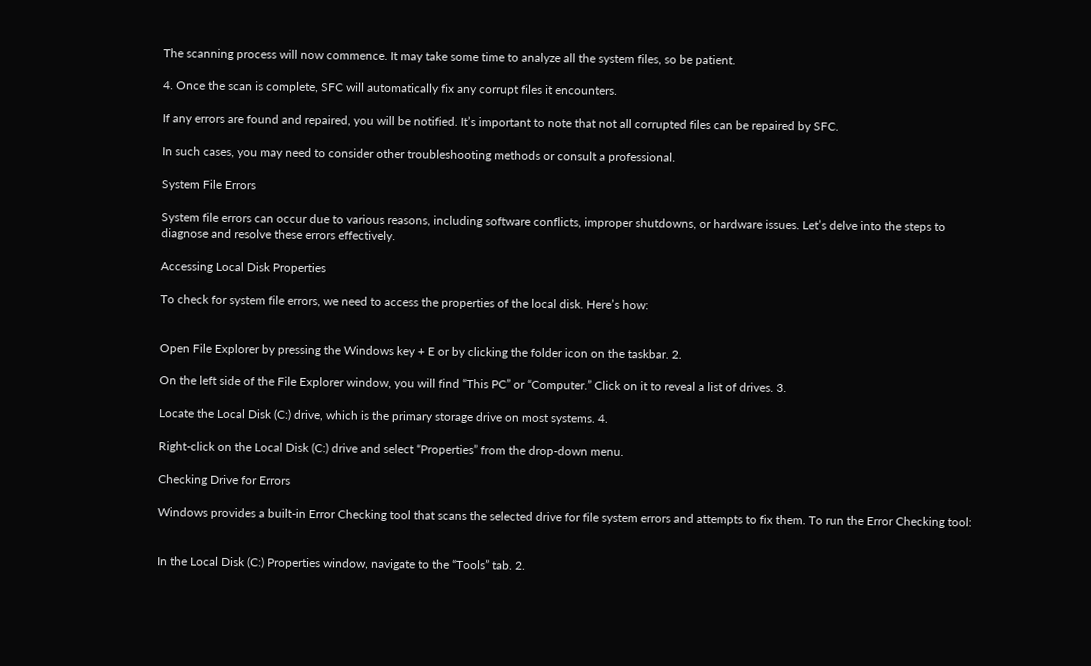The scanning process will now commence. It may take some time to analyze all the system files, so be patient.

4. Once the scan is complete, SFC will automatically fix any corrupt files it encounters.

If any errors are found and repaired, you will be notified. It’s important to note that not all corrupted files can be repaired by SFC.

In such cases, you may need to consider other troubleshooting methods or consult a professional.

System File Errors

System file errors can occur due to various reasons, including software conflicts, improper shutdowns, or hardware issues. Let’s delve into the steps to diagnose and resolve these errors effectively.

Accessing Local Disk Properties

To check for system file errors, we need to access the properties of the local disk. Here’s how:


Open File Explorer by pressing the Windows key + E or by clicking the folder icon on the taskbar. 2.

On the left side of the File Explorer window, you will find “This PC” or “Computer.” Click on it to reveal a list of drives. 3.

Locate the Local Disk (C:) drive, which is the primary storage drive on most systems. 4.

Right-click on the Local Disk (C:) drive and select “Properties” from the drop-down menu.

Checking Drive for Errors

Windows provides a built-in Error Checking tool that scans the selected drive for file system errors and attempts to fix them. To run the Error Checking tool:


In the Local Disk (C:) Properties window, navigate to the “Tools” tab. 2.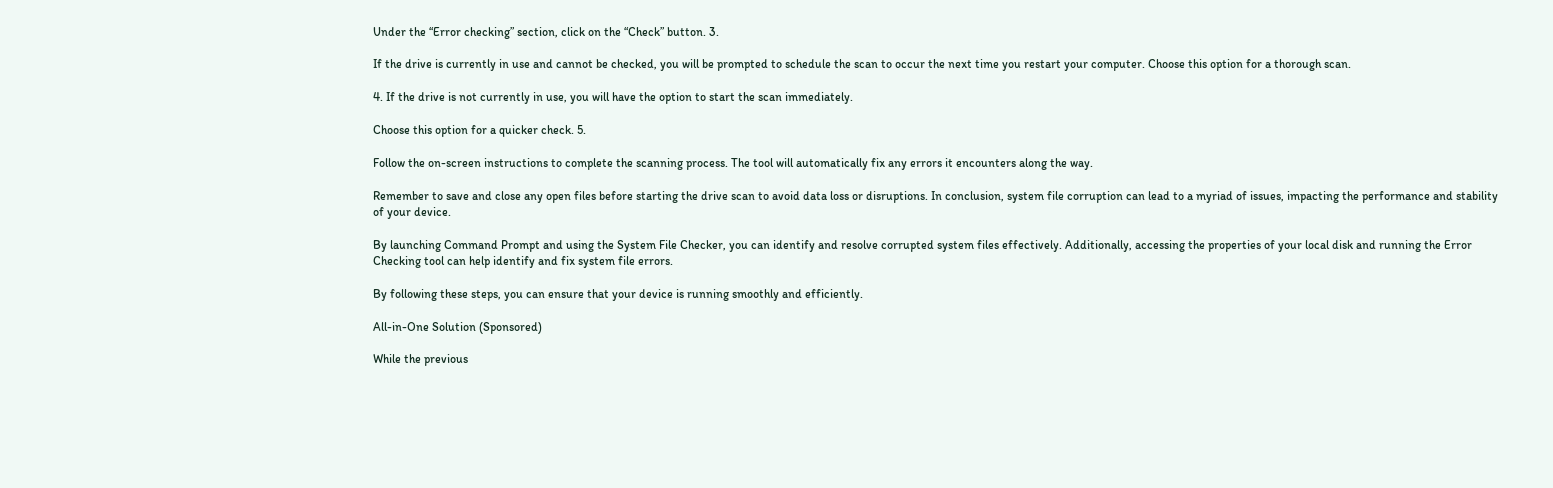Under the “Error checking” section, click on the “Check” button. 3.

If the drive is currently in use and cannot be checked, you will be prompted to schedule the scan to occur the next time you restart your computer. Choose this option for a thorough scan.

4. If the drive is not currently in use, you will have the option to start the scan immediately.

Choose this option for a quicker check. 5.

Follow the on-screen instructions to complete the scanning process. The tool will automatically fix any errors it encounters along the way.

Remember to save and close any open files before starting the drive scan to avoid data loss or disruptions. In conclusion, system file corruption can lead to a myriad of issues, impacting the performance and stability of your device.

By launching Command Prompt and using the System File Checker, you can identify and resolve corrupted system files effectively. Additionally, accessing the properties of your local disk and running the Error Checking tool can help identify and fix system file errors.

By following these steps, you can ensure that your device is running smoothly and efficiently.

All-in-One Solution (Sponsored)

While the previous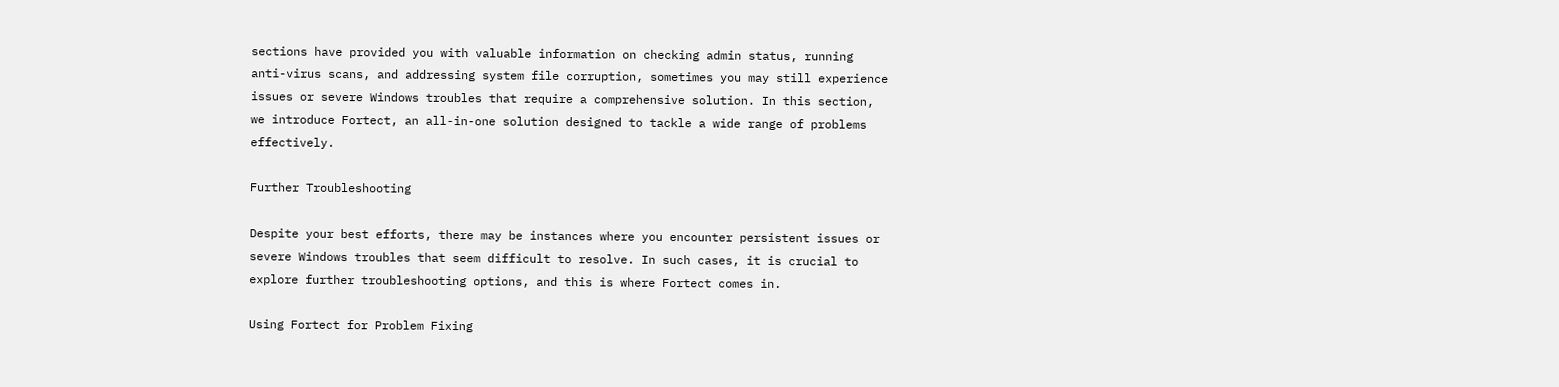sections have provided you with valuable information on checking admin status, running anti-virus scans, and addressing system file corruption, sometimes you may still experience issues or severe Windows troubles that require a comprehensive solution. In this section, we introduce Fortect, an all-in-one solution designed to tackle a wide range of problems effectively.

Further Troubleshooting

Despite your best efforts, there may be instances where you encounter persistent issues or severe Windows troubles that seem difficult to resolve. In such cases, it is crucial to explore further troubleshooting options, and this is where Fortect comes in.

Using Fortect for Problem Fixing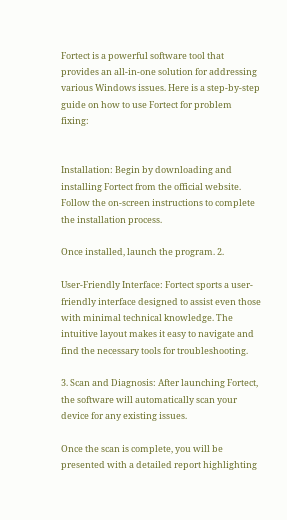Fortect is a powerful software tool that provides an all-in-one solution for addressing various Windows issues. Here is a step-by-step guide on how to use Fortect for problem fixing:


Installation: Begin by downloading and installing Fortect from the official website. Follow the on-screen instructions to complete the installation process.

Once installed, launch the program. 2.

User-Friendly Interface: Fortect sports a user-friendly interface designed to assist even those with minimal technical knowledge. The intuitive layout makes it easy to navigate and find the necessary tools for troubleshooting.

3. Scan and Diagnosis: After launching Fortect, the software will automatically scan your device for any existing issues.

Once the scan is complete, you will be presented with a detailed report highlighting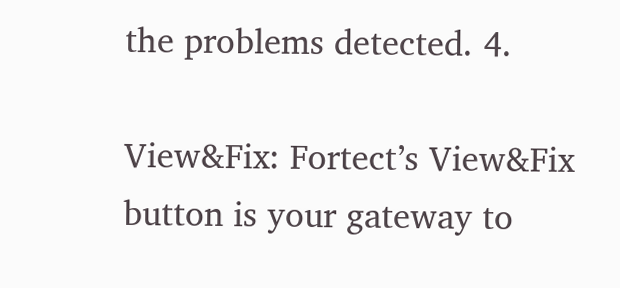the problems detected. 4.

View&Fix: Fortect’s View&Fix button is your gateway to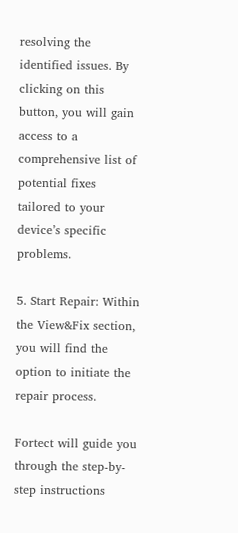resolving the identified issues. By clicking on this button, you will gain access to a comprehensive list of potential fixes tailored to your device’s specific problems.

5. Start Repair: Within the View&Fix section, you will find the option to initiate the repair process.

Fortect will guide you through the step-by-step instructions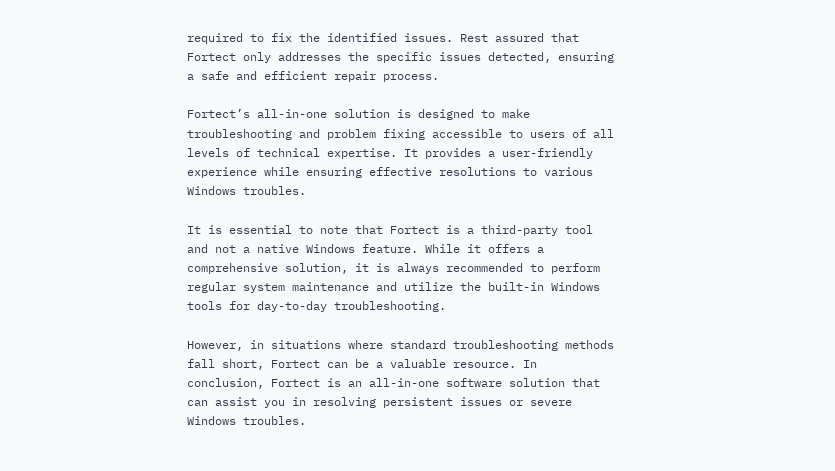required to fix the identified issues. Rest assured that Fortect only addresses the specific issues detected, ensuring a safe and efficient repair process.

Fortect’s all-in-one solution is designed to make troubleshooting and problem fixing accessible to users of all levels of technical expertise. It provides a user-friendly experience while ensuring effective resolutions to various Windows troubles.

It is essential to note that Fortect is a third-party tool and not a native Windows feature. While it offers a comprehensive solution, it is always recommended to perform regular system maintenance and utilize the built-in Windows tools for day-to-day troubleshooting.

However, in situations where standard troubleshooting methods fall short, Fortect can be a valuable resource. In conclusion, Fortect is an all-in-one software solution that can assist you in resolving persistent issues or severe Windows troubles.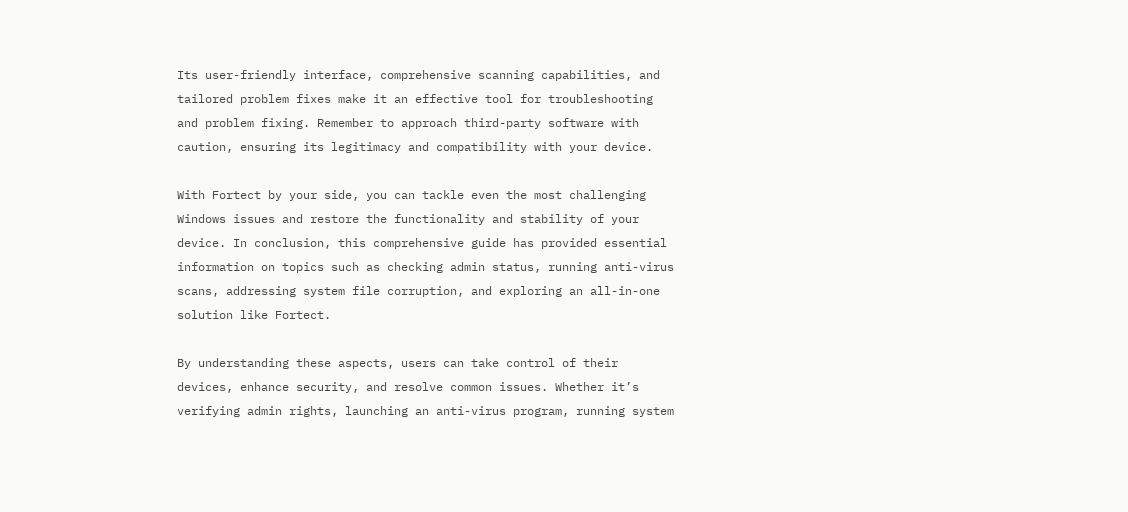Its user-friendly interface, comprehensive scanning capabilities, and tailored problem fixes make it an effective tool for troubleshooting and problem fixing. Remember to approach third-party software with caution, ensuring its legitimacy and compatibility with your device.

With Fortect by your side, you can tackle even the most challenging Windows issues and restore the functionality and stability of your device. In conclusion, this comprehensive guide has provided essential information on topics such as checking admin status, running anti-virus scans, addressing system file corruption, and exploring an all-in-one solution like Fortect.

By understanding these aspects, users can take control of their devices, enhance security, and resolve common issues. Whether it’s verifying admin rights, launching an anti-virus program, running system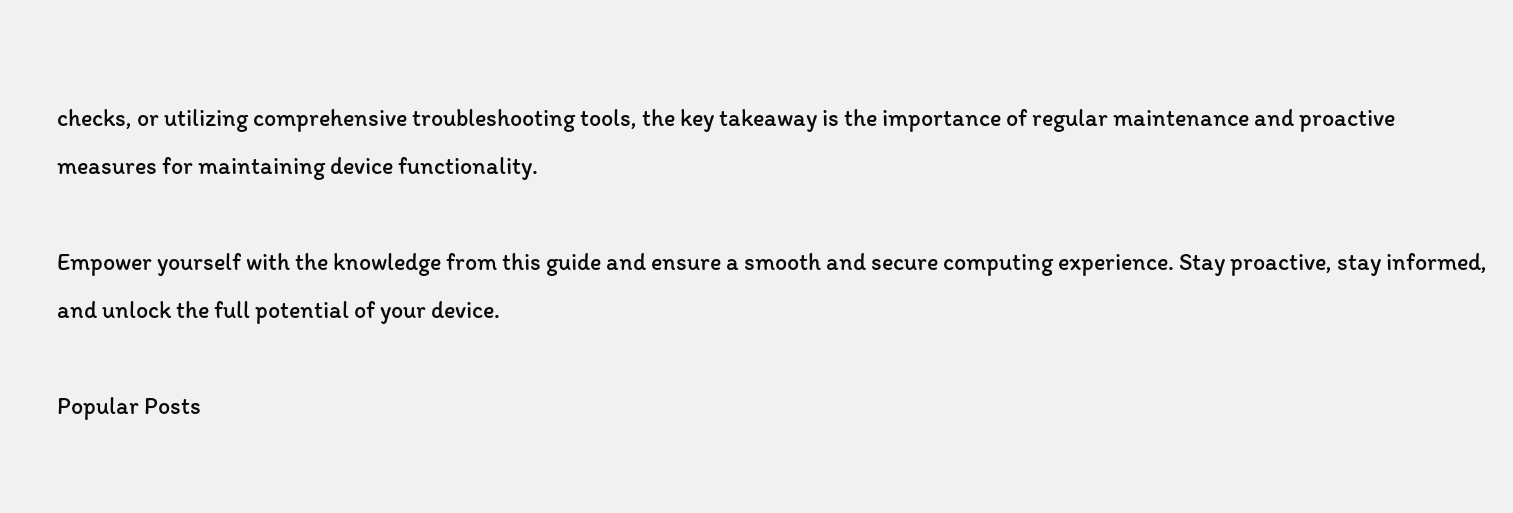checks, or utilizing comprehensive troubleshooting tools, the key takeaway is the importance of regular maintenance and proactive measures for maintaining device functionality.

Empower yourself with the knowledge from this guide and ensure a smooth and secure computing experience. Stay proactive, stay informed, and unlock the full potential of your device.

Popular Posts